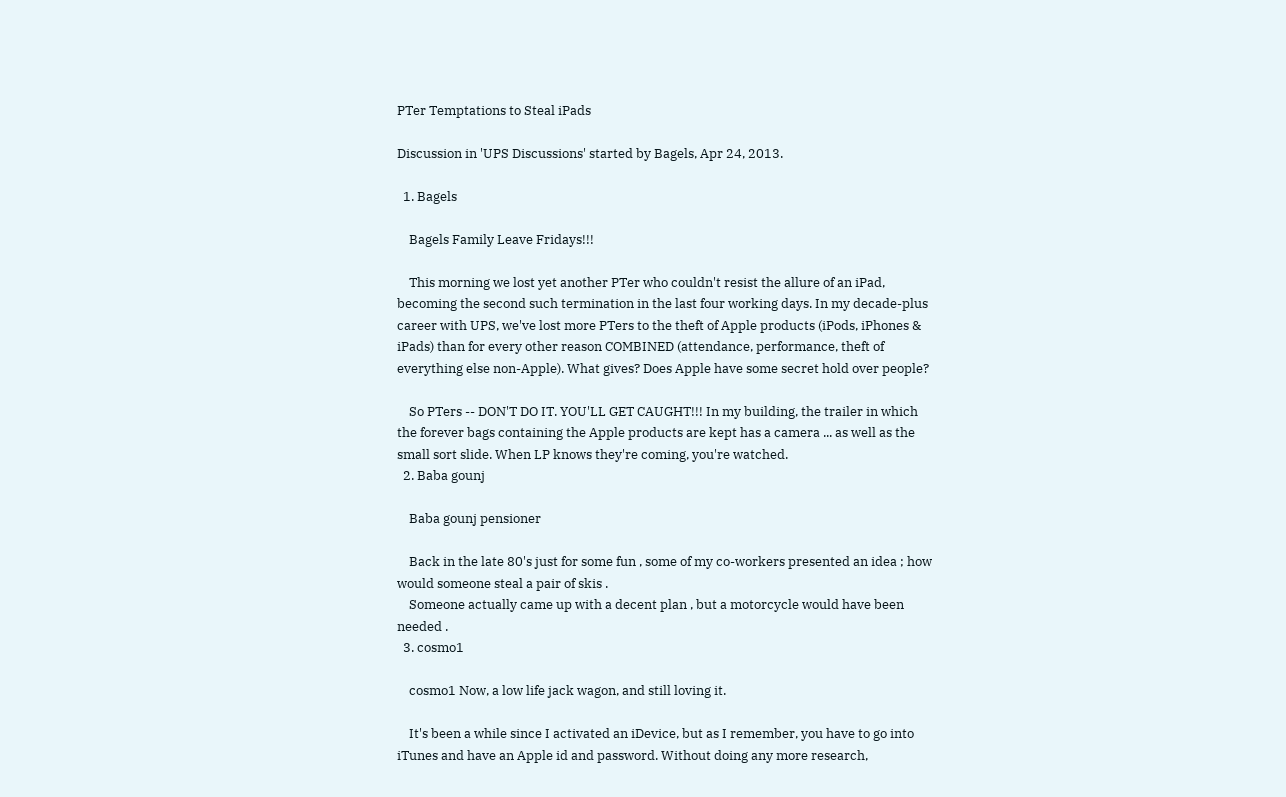PTer Temptations to Steal iPads

Discussion in 'UPS Discussions' started by Bagels, Apr 24, 2013.

  1. Bagels

    Bagels Family Leave Fridays!!!

    This morning we lost yet another PTer who couldn't resist the allure of an iPad, becoming the second such termination in the last four working days. In my decade-plus career with UPS, we've lost more PTers to the theft of Apple products (iPods, iPhones & iPads) than for every other reason COMBINED (attendance, performance, theft of everything else non-Apple). What gives? Does Apple have some secret hold over people?

    So PTers -- DON'T DO IT. YOU'LL GET CAUGHT!!! In my building, the trailer in which the forever bags containing the Apple products are kept has a camera ... as well as the small sort slide. When LP knows they're coming, you're watched.
  2. Baba gounj

    Baba gounj pensioner

    Back in the late 80's just for some fun , some of my co-workers presented an idea ; how would someone steal a pair of skis .
    Someone actually came up with a decent plan , but a motorcycle would have been needed .
  3. cosmo1

    cosmo1 Now, a low life jack wagon, and still loving it.

    It's been a while since I activated an iDevice, but as I remember, you have to go into iTunes and have an Apple id and password. Without doing any more research,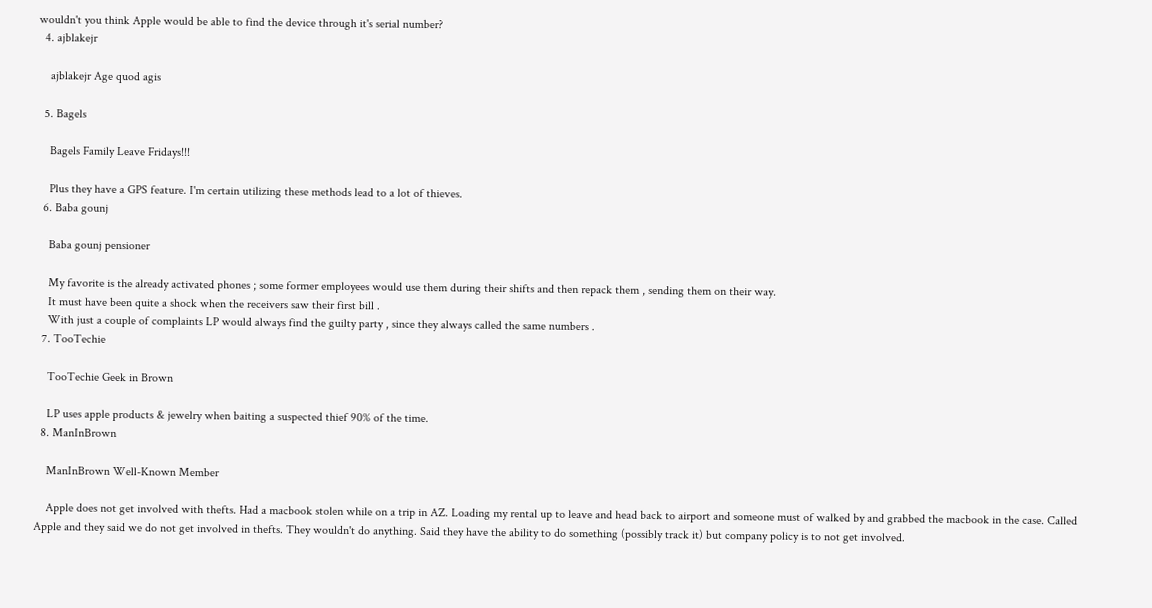wouldn't you think Apple would be able to find the device through it's serial number?
  4. ajblakejr

    ajblakejr Age quod agis

  5. Bagels

    Bagels Family Leave Fridays!!!

    Plus they have a GPS feature. I'm certain utilizing these methods lead to a lot of thieves.
  6. Baba gounj

    Baba gounj pensioner

    My favorite is the already activated phones ; some former employees would use them during their shifts and then repack them , sending them on their way.
    It must have been quite a shock when the receivers saw their first bill .
    With just a couple of complaints LP would always find the guilty party , since they always called the same numbers .
  7. TooTechie

    TooTechie Geek in Brown

    LP uses apple products & jewelry when baiting a suspected thief 90% of the time.
  8. ManInBrown

    ManInBrown Well-Known Member

    Apple does not get involved with thefts. Had a macbook stolen while on a trip in AZ. Loading my rental up to leave and head back to airport and someone must of walked by and grabbed the macbook in the case. Called Apple and they said we do not get involved in thefts. They wouldn't do anything. Said they have the ability to do something (possibly track it) but company policy is to not get involved.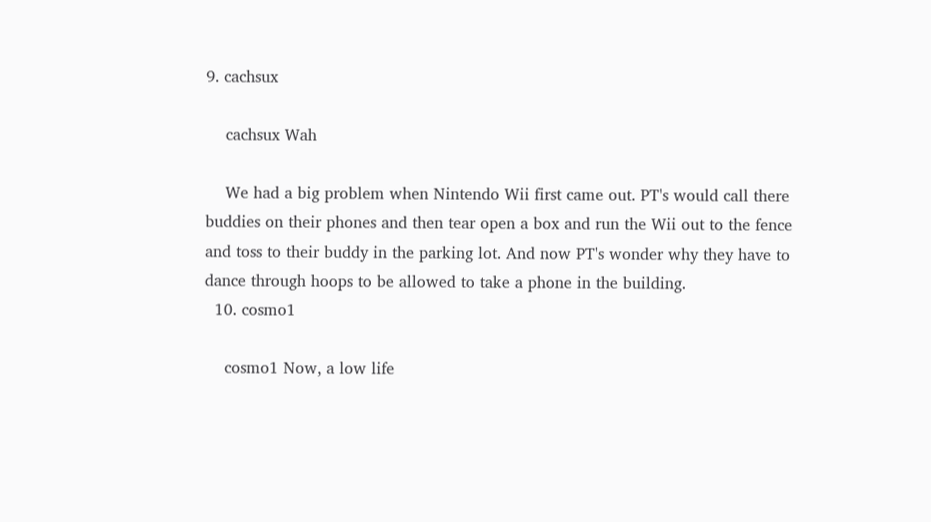9. cachsux

    cachsux Wah

    We had a big problem when Nintendo Wii first came out. PT's would call there buddies on their phones and then tear open a box and run the Wii out to the fence and toss to their buddy in the parking lot. And now PT's wonder why they have to dance through hoops to be allowed to take a phone in the building.
  10. cosmo1

    cosmo1 Now, a low life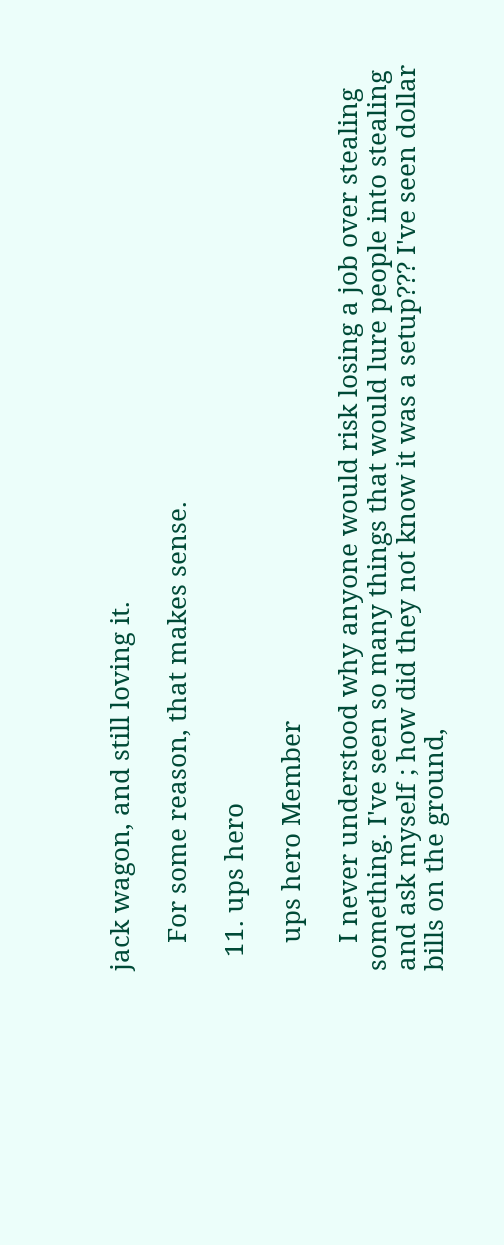jack wagon, and still loving it.

    For some reason, that makes sense.

  11. ups hero

    ups hero Member

    I never understood why anyone would risk losing a job over stealing something. I've seen so many things that would lure people into stealing and ask myself ; how did they not know it was a setup??? I've seen dollar bills on the ground,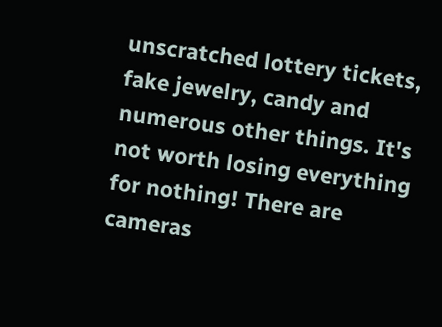unscratched lottery tickets, fake jewelry, candy and numerous other things. It's not worth losing everything for nothing! There are cameras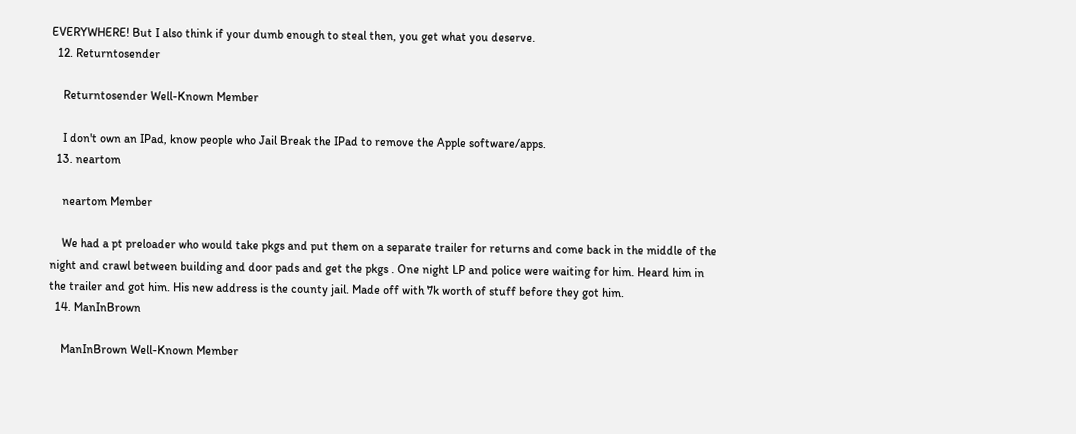EVERYWHERE! But I also think if your dumb enough to steal then, you get what you deserve.
  12. Returntosender

    Returntosender Well-Known Member

    I don't own an IPad, know people who Jail Break the IPad to remove the Apple software/apps.
  13. neartom

    neartom Member

    We had a pt preloader who would take pkgs and put them on a separate trailer for returns and come back in the middle of the night and crawl between building and door pads and get the pkgs . One night LP and police were waiting for him. Heard him in the trailer and got him. His new address is the county jail. Made off with 7k worth of stuff before they got him.
  14. ManInBrown

    ManInBrown Well-Known Member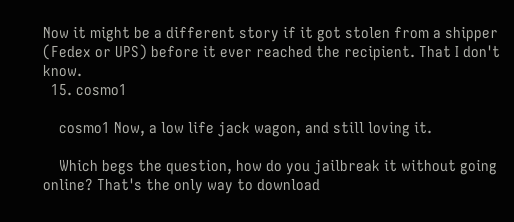Now it might be a different story if it got stolen from a shipper (Fedex or UPS) before it ever reached the recipient. That I don't know.
  15. cosmo1

    cosmo1 Now, a low life jack wagon, and still loving it.

    Which begs the question, how do you jailbreak it without going online? That's the only way to download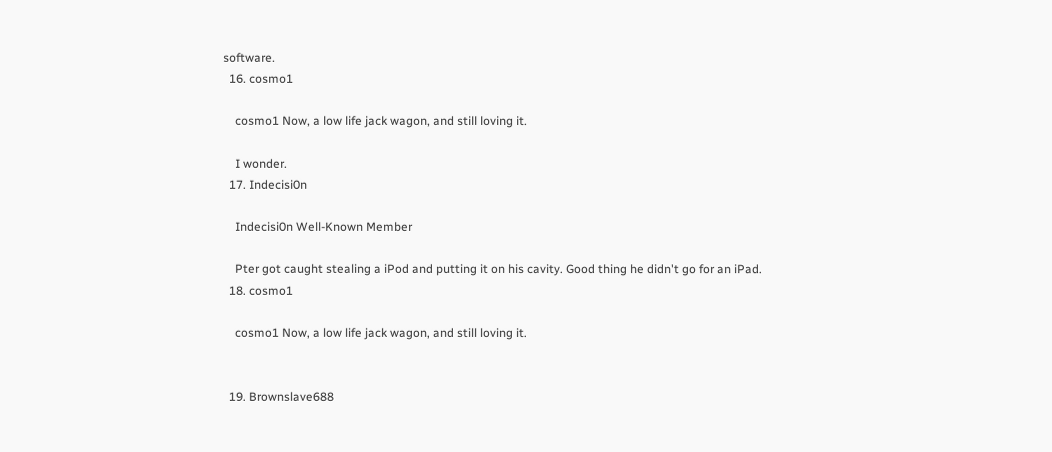software.
  16. cosmo1

    cosmo1 Now, a low life jack wagon, and still loving it.

    I wonder.
  17. Indecisi0n

    Indecisi0n Well-Known Member

    Pter got caught stealing a iPod and putting it on his cavity. Good thing he didn't go for an iPad.
  18. cosmo1

    cosmo1 Now, a low life jack wagon, and still loving it.


  19. Brownslave688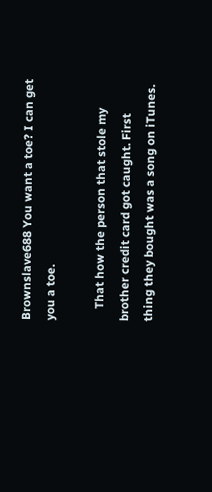Brownslave688 You want a toe? I can get you a toe.

    That how the person that stole my brother credit card got caught. First thing they bought was a song on iTunes.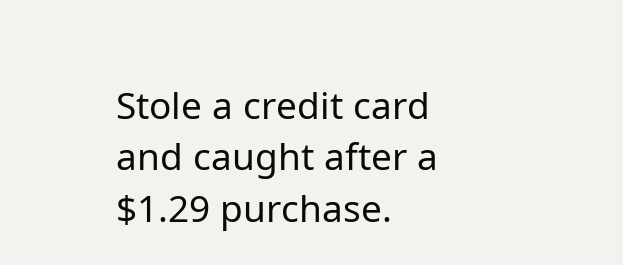Stole a credit card and caught after a $1.29 purchase.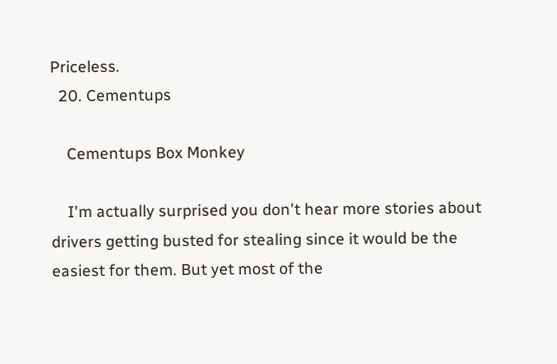Priceless.
  20. Cementups

    Cementups Box Monkey

    I'm actually surprised you don't hear more stories about drivers getting busted for stealing since it would be the easiest for them. But yet most of the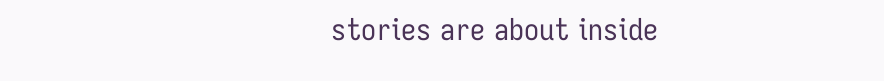stories are about inside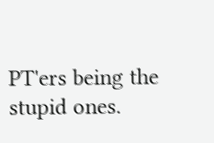PT'ers being the stupid ones.